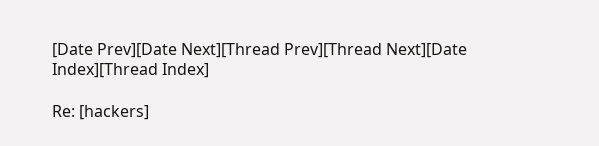[Date Prev][Date Next][Thread Prev][Thread Next][Date Index][Thread Index]

Re: [hackers]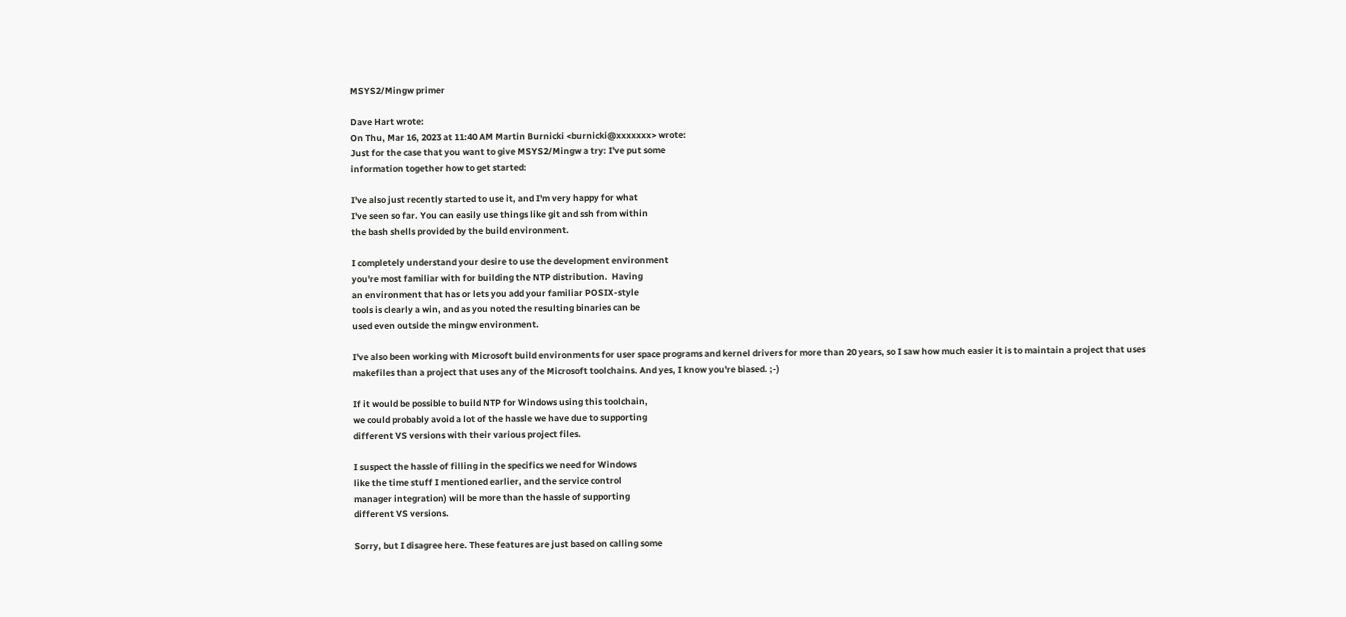MSYS2/Mingw primer

Dave Hart wrote:
On Thu, Mar 16, 2023 at 11:40 AM Martin Burnicki <burnicki@xxxxxxx> wrote:
Just for the case that you want to give MSYS2/Mingw a try: I've put some
information together how to get started:

I've also just recently started to use it, and I'm very happy for what
I've seen so far. You can easily use things like git and ssh from within
the bash shells provided by the build environment.

I completely understand your desire to use the development environment
you're most familiar with for building the NTP distribution.  Having
an environment that has or lets you add your familiar POSIX-style
tools is clearly a win, and as you noted the resulting binaries can be
used even outside the mingw environment.

I've also been working with Microsoft build environments for user space programs and kernel drivers for more than 20 years, so I saw how much easier it is to maintain a project that uses makefiles than a project that uses any of the Microsoft toolchains. And yes, I know you're biased. ;-)

If it would be possible to build NTP for Windows using this toolchain,
we could probably avoid a lot of the hassle we have due to supporting
different VS versions with their various project files.

I suspect the hassle of filling in the specifics we need for Windows
like the time stuff I mentioned earlier, and the service control
manager integration) will be more than the hassle of supporting
different VS versions.

Sorry, but I disagree here. These features are just based on calling some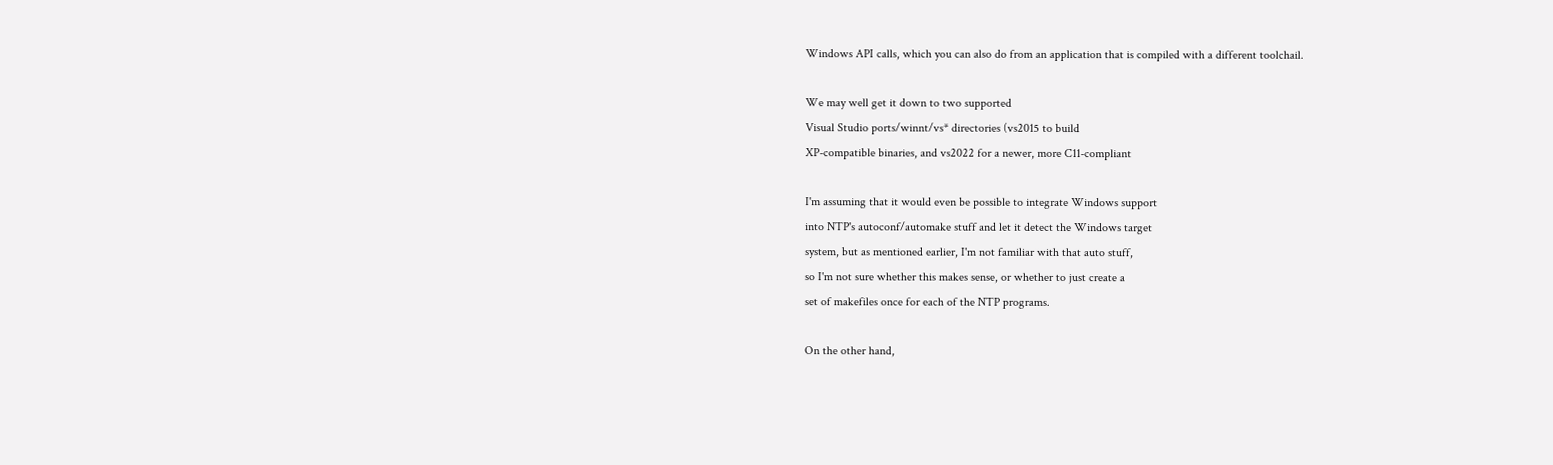Windows API calls, which you can also do from an application that is compiled with a different toolchail.

We may well get it down to two supported
Visual Studio ports/winnt/vs* directories (vs2015 to build
XP-compatible binaries, and vs2022 for a newer, more C11-compliant

I'm assuming that it would even be possible to integrate Windows support
into NTP's autoconf/automake stuff and let it detect the Windows target
system, but as mentioned earlier, I'm not familiar with that auto stuff,
so I'm not sure whether this makes sense, or whether to just create a
set of makefiles once for each of the NTP programs.

On the other hand,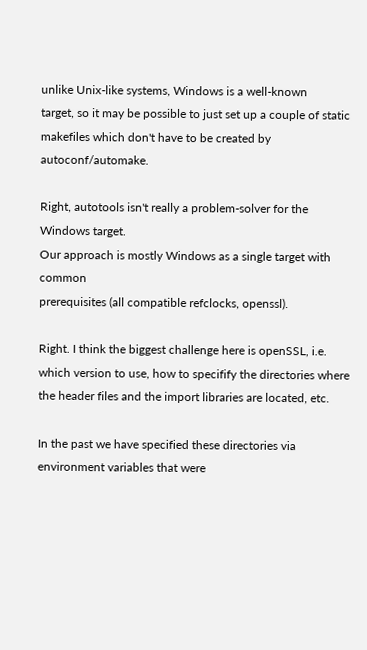unlike Unix-like systems, Windows is a well-known
target, so it may be possible to just set up a couple of static
makefiles which don't have to be created by autoconf/automake.

Right, autotools isn't really a problem-solver for the Windows target.
Our approach is mostly Windows as a single target with common
prerequisites (all compatible refclocks, openssl).

Right. I think the biggest challenge here is openSSL, i.e. which version to use, how to specifify the directories where the header files and the import libraries are located, etc.

In the past we have specified these directories via environment variables that were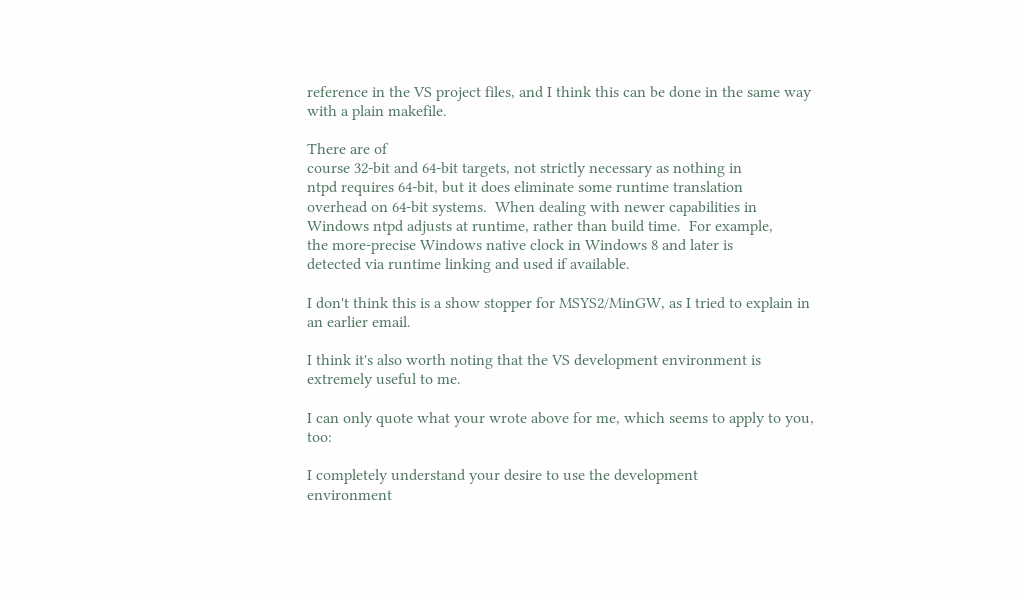reference in the VS project files, and I think this can be done in the same way with a plain makefile.

There are of
course 32-bit and 64-bit targets, not strictly necessary as nothing in
ntpd requires 64-bit, but it does eliminate some runtime translation
overhead on 64-bit systems.  When dealing with newer capabilities in
Windows ntpd adjusts at runtime, rather than build time.  For example,
the more-precise Windows native clock in Windows 8 and later is
detected via runtime linking and used if available.

I don't think this is a show stopper for MSYS2/MinGW, as I tried to explain in an earlier email.

I think it's also worth noting that the VS development environment is
extremely useful to me.

I can only quote what your wrote above for me, which seems to apply to you, too:

I completely understand your desire to use the development
environment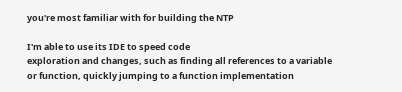you're most familiar with for building the NTP

I'm able to use its IDE to speed code
exploration and changes, such as finding all references to a variable
or function, quickly jumping to a function implementation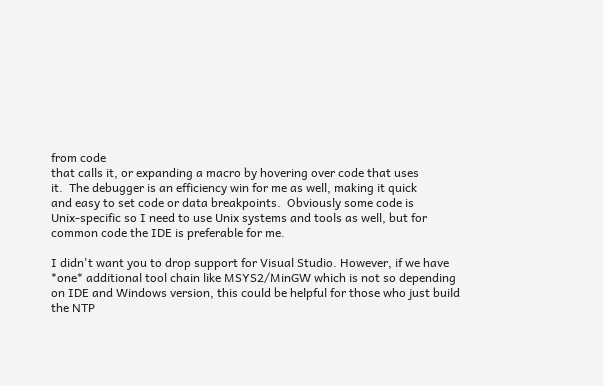from code
that calls it, or expanding a macro by hovering over code that uses
it.  The debugger is an efficiency win for me as well, making it quick
and easy to set code or data breakpoints.  Obviously some code is
Unix-specific so I need to use Unix systems and tools as well, but for
common code the IDE is preferable for me.

I didn't want you to drop support for Visual Studio. However, if we have *one* additional tool chain like MSYS2/MinGW which is not so depending on IDE and Windows version, this could be helpful for those who just build the NTP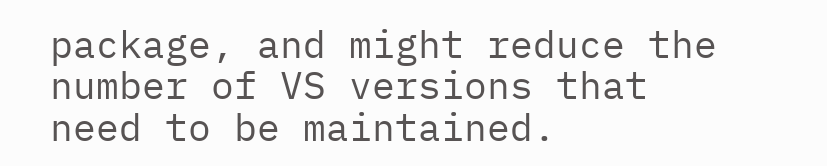package, and might reduce the number of VS versions that need to be maintained.